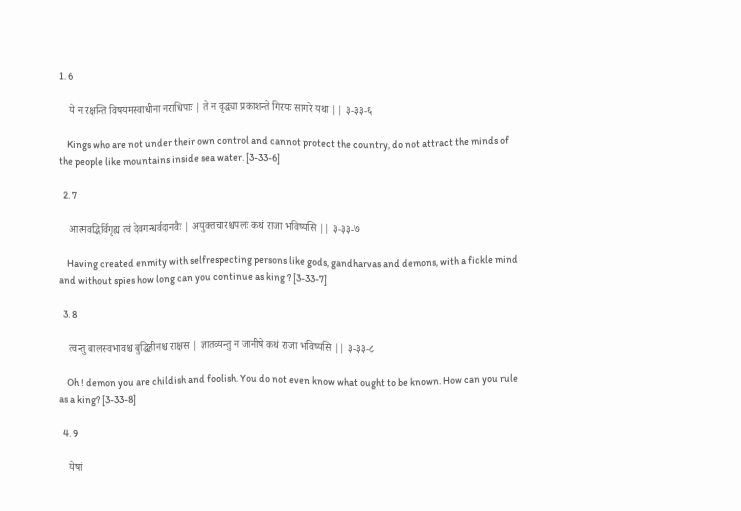1. 6

    ये न रक्षन्ति विषयमस्वाधीना नराधिपाः | ते न वृद्ध्या प्रकाशन्ते गिरयः सागरे यथा || ३-३३-६

    Kings who are not under their own control and cannot protect the country, do not attract the minds of the people like mountains inside sea water. [3-33-6]

  2. 7

    आत्मवद्भिर्विगृह्य त्वं देवगन्धर्वदानवैः | अयुक्तचारश्चपलः कथं राजा भविष्यसि || ३-३३-७

    Having created enmity with selfrespecting persons like gods, gandharvas and demons, with a fickle mind and without spies how long can you continue as king ? [3-33-7]

  3. 8

    त्वन्तु बालस्वभावश्च बुद्धिहीनश्च राक्षस | ज्ञातव्यन्तु न जानीषे कथं राजा भविष्यसि || ३-३३-८

    Oh ! demon you are childish and foolish. You do not even know what ought to be known. How can you rule as a king? [3-33-8]

  4. 9

    येषां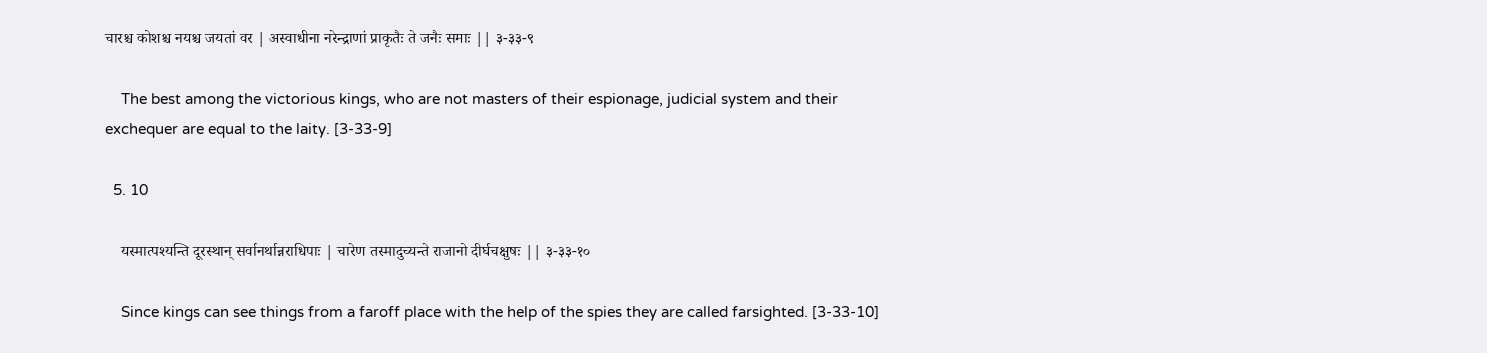चारश्च कोशश्च नयश्च जयतां वर | अस्वाधीना नरेन्द्राणां प्राकृतैः ते जनैः समाः || ३-३३-९

    The best among the victorious kings, who are not masters of their espionage, judicial system and their exchequer are equal to the laity. [3-33-9]

  5. 10

    यस्मात्पश्यन्ति दूरस्थान् सर्वानर्थान्नराधिपाः | चारेण तस्मादुच्यन्ते राजानो दीर्घचक्षुषः || ३-३३-१०

    Since kings can see things from a faroff place with the help of the spies they are called farsighted. [3-33-10]